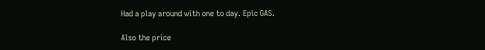Had a play around with one to day. Epic GAS.

Also the price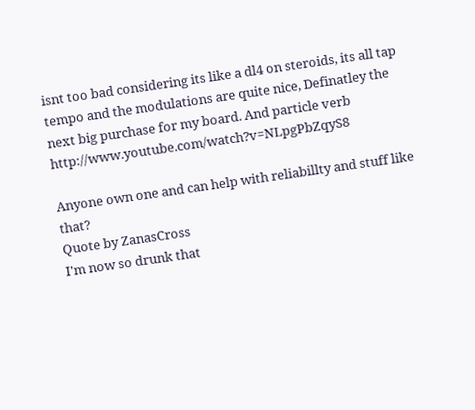isnt too bad considering its like a dl4 on steroids, its all tap tempo and the modulations are quite nice, Definatley the next big purchase for my board. And particle verb http://www.youtube.com/watch?v=NLpgPbZqyS8

Anyone own one and can help with reliabillty and stuff like that?
Quote by ZanasCross
I'm now so drunk that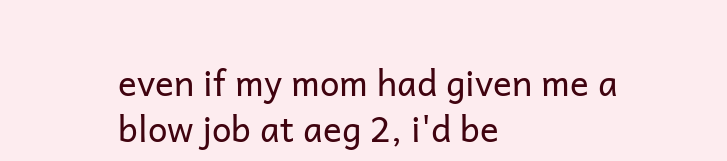even if my mom had given me a blow job at aeg 2, i'd be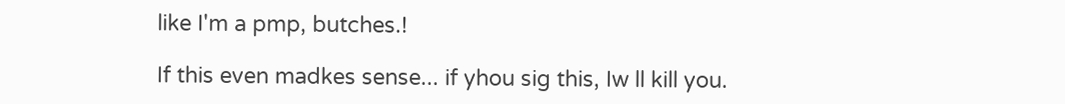like I'm a pmp, butches.!

If this even madkes sense... if yhou sig this, Iw ll kill you.